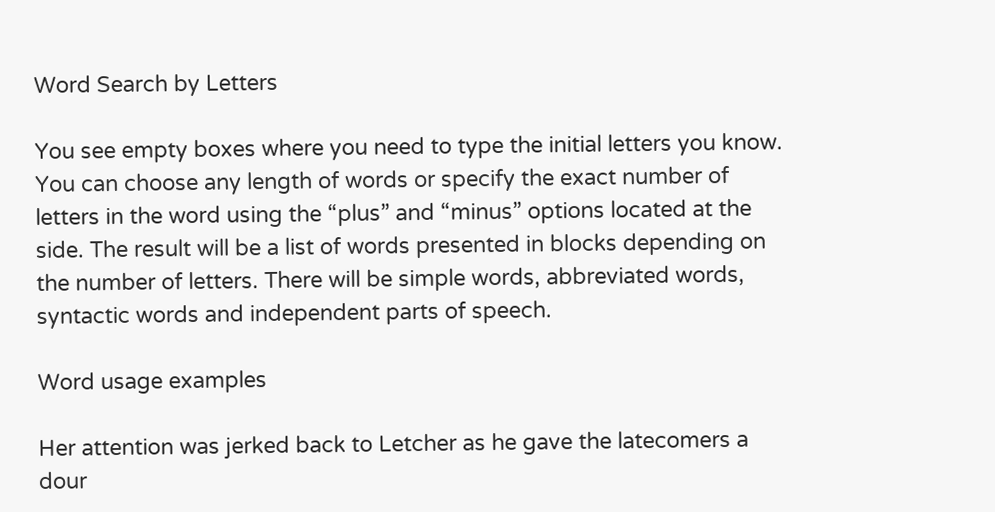Word Search by Letters

You see empty boxes where you need to type the initial letters you know. You can choose any length of words or specify the exact number of letters in the word using the “plus” and “minus” options located at the side. The result will be a list of words presented in blocks depending on the number of letters. There will be simple words, abbreviated words, syntactic words and independent parts of speech.

Word usage examples

Her attention was jerked back to Letcher as he gave the latecomers a dour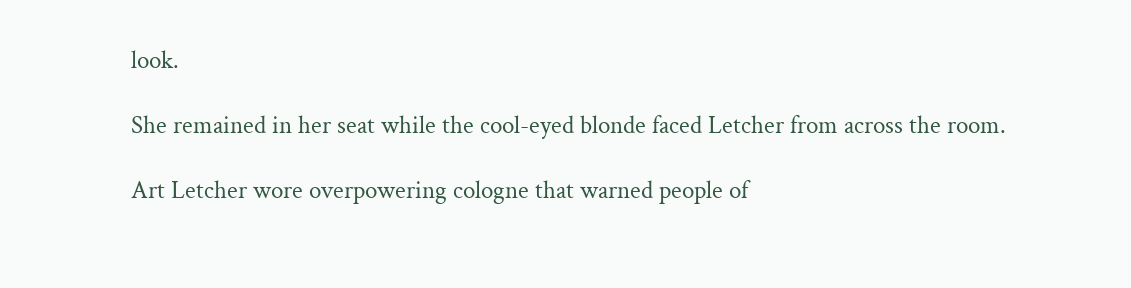look.

She remained in her seat while the cool-eyed blonde faced Letcher from across the room.

Art Letcher wore overpowering cologne that warned people of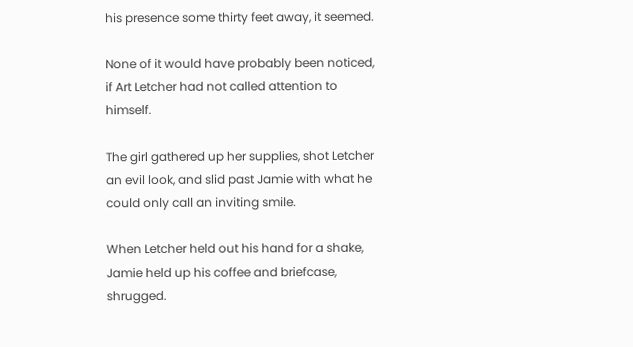his presence some thirty feet away, it seemed.

None of it would have probably been noticed, if Art Letcher had not called attention to himself.

The girl gathered up her supplies, shot Letcher an evil look, and slid past Jamie with what he could only call an inviting smile.

When Letcher held out his hand for a shake, Jamie held up his coffee and briefcase, shrugged.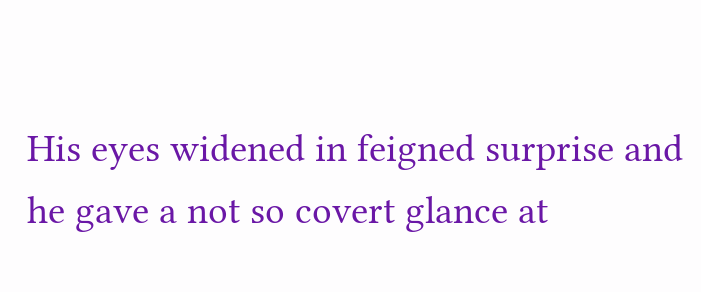His eyes widened in feigned surprise and he gave a not so covert glance at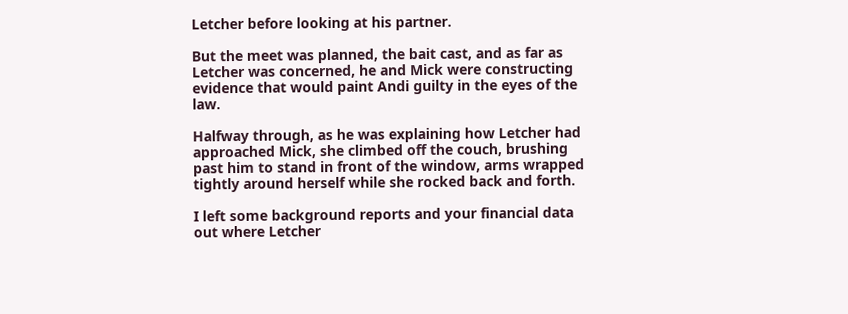Letcher before looking at his partner.

But the meet was planned, the bait cast, and as far as Letcher was concerned, he and Mick were constructing evidence that would paint Andi guilty in the eyes of the law.

Halfway through, as he was explaining how Letcher had approached Mick, she climbed off the couch, brushing past him to stand in front of the window, arms wrapped tightly around herself while she rocked back and forth.

I left some background reports and your financial data out where Letcher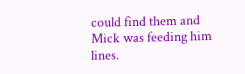could find them and Mick was feeding him lines.